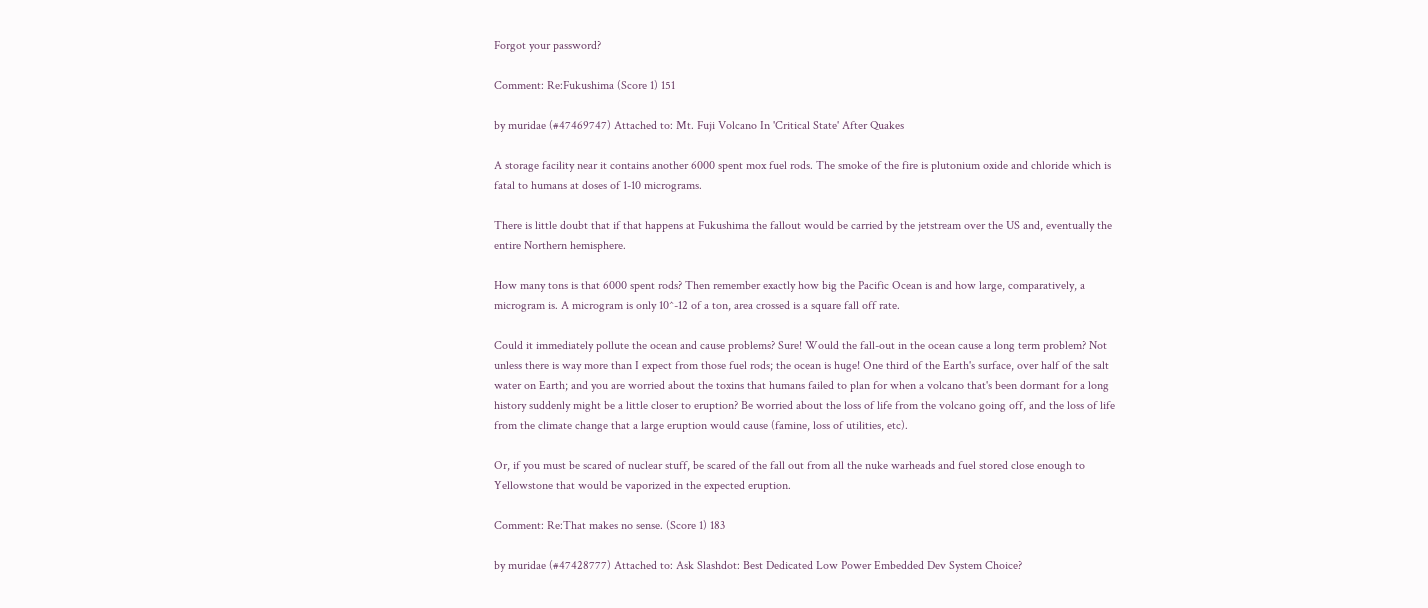Forgot your password?

Comment: Re:Fukushima (Score 1) 151

by muridae (#47469747) Attached to: Mt. Fuji Volcano In 'Critical State' After Quakes

A storage facility near it contains another 6000 spent mox fuel rods. The smoke of the fire is plutonium oxide and chloride which is fatal to humans at doses of 1-10 micrograms.

There is little doubt that if that happens at Fukushima the fallout would be carried by the jetstream over the US and, eventually the entire Northern hemisphere.

How many tons is that 6000 spent rods? Then remember exactly how big the Pacific Ocean is and how large, comparatively, a microgram is. A microgram is only 10^-12 of a ton, area crossed is a square fall off rate.

Could it immediately pollute the ocean and cause problems? Sure! Would the fall-out in the ocean cause a long term problem? Not unless there is way more than I expect from those fuel rods; the ocean is huge! One third of the Earth's surface, over half of the salt water on Earth; and you are worried about the toxins that humans failed to plan for when a volcano that's been dormant for a long history suddenly might be a little closer to eruption? Be worried about the loss of life from the volcano going off, and the loss of life from the climate change that a large eruption would cause (famine, loss of utilities, etc).

Or, if you must be scared of nuclear stuff, be scared of the fall out from all the nuke warheads and fuel stored close enough to Yellowstone that would be vaporized in the expected eruption.

Comment: Re:That makes no sense. (Score 1) 183

by muridae (#47428777) Attached to: Ask Slashdot: Best Dedicated Low Power Embedded Dev System Choice?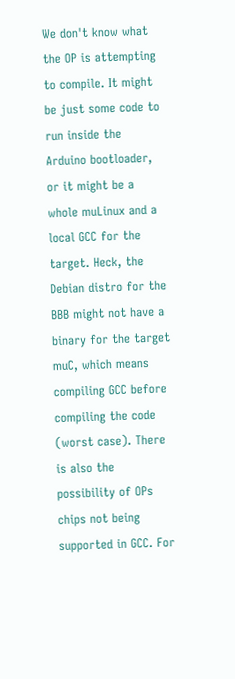We don't know what the OP is attempting to compile. It might be just some code to run inside the Arduino bootloader, or it might be a whole muLinux and a local GCC for the target. Heck, the Debian distro for the BBB might not have a binary for the target muC, which means compiling GCC before compiling the code (worst case). There is also the possibility of OPs chips not being supported in GCC. For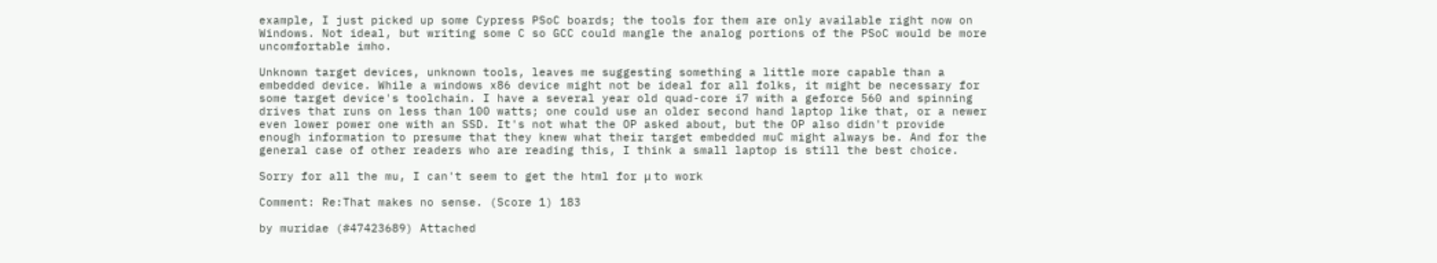example, I just picked up some Cypress PSoC boards; the tools for them are only available right now on Windows. Not ideal, but writing some C so GCC could mangle the analog portions of the PSoC would be more uncomfortable imho.

Unknown target devices, unknown tools, leaves me suggesting something a little more capable than a embedded device. While a windows x86 device might not be ideal for all folks, it might be necessary for some target device's toolchain. I have a several year old quad-core i7 with a geforce 560 and spinning drives that runs on less than 100 watts; one could use an older second hand laptop like that, or a newer even lower power one with an SSD. It's not what the OP asked about, but the OP also didn't provide enough information to presume that they knew what their target embedded muC might always be. And for the general case of other readers who are reading this, I think a small laptop is still the best choice.

Sorry for all the mu, I can't seem to get the html for μ to work

Comment: Re:That makes no sense. (Score 1) 183

by muridae (#47423689) Attached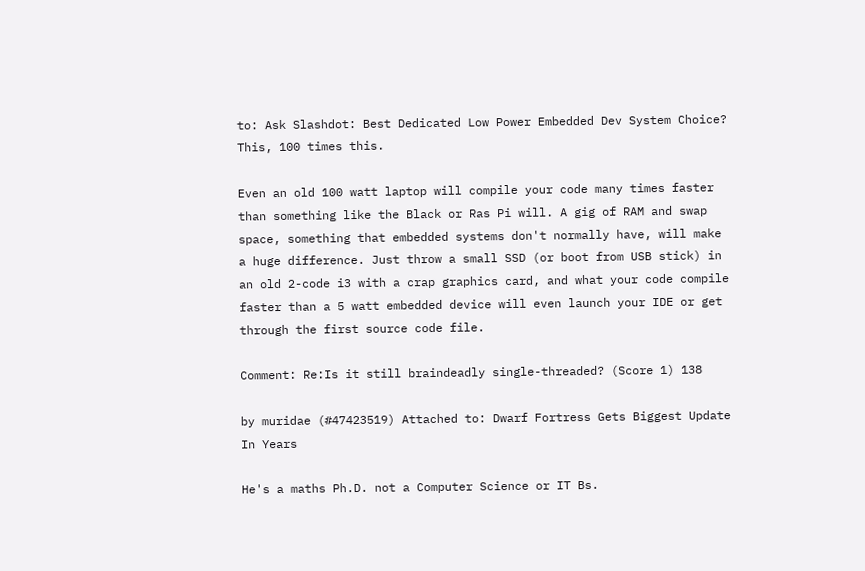to: Ask Slashdot: Best Dedicated Low Power Embedded Dev System Choice?
This, 100 times this.

Even an old 100 watt laptop will compile your code many times faster than something like the Black or Ras Pi will. A gig of RAM and swap space, something that embedded systems don't normally have, will make a huge difference. Just throw a small SSD (or boot from USB stick) in an old 2-code i3 with a crap graphics card, and what your code compile faster than a 5 watt embedded device will even launch your IDE or get through the first source code file.

Comment: Re:Is it still braindeadly single-threaded? (Score 1) 138

by muridae (#47423519) Attached to: Dwarf Fortress Gets Biggest Update In Years

He's a maths Ph.D. not a Computer Science or IT Bs.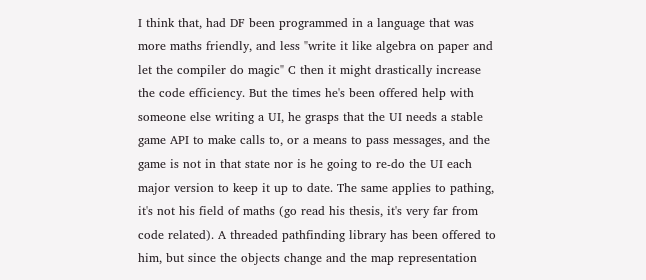I think that, had DF been programmed in a language that was more maths friendly, and less "write it like algebra on paper and let the compiler do magic" C then it might drastically increase the code efficiency. But the times he's been offered help with someone else writing a UI, he grasps that the UI needs a stable game API to make calls to, or a means to pass messages, and the game is not in that state nor is he going to re-do the UI each major version to keep it up to date. The same applies to pathing, it's not his field of maths (go read his thesis, it's very far from code related). A threaded pathfinding library has been offered to him, but since the objects change and the map representation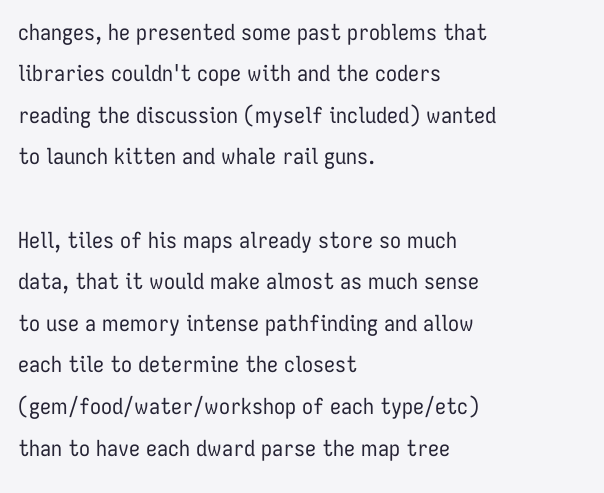changes, he presented some past problems that libraries couldn't cope with and the coders reading the discussion (myself included) wanted to launch kitten and whale rail guns.

Hell, tiles of his maps already store so much data, that it would make almost as much sense to use a memory intense pathfinding and allow each tile to determine the closest (gem/food/water/workshop of each type/etc) than to have each dward parse the map tree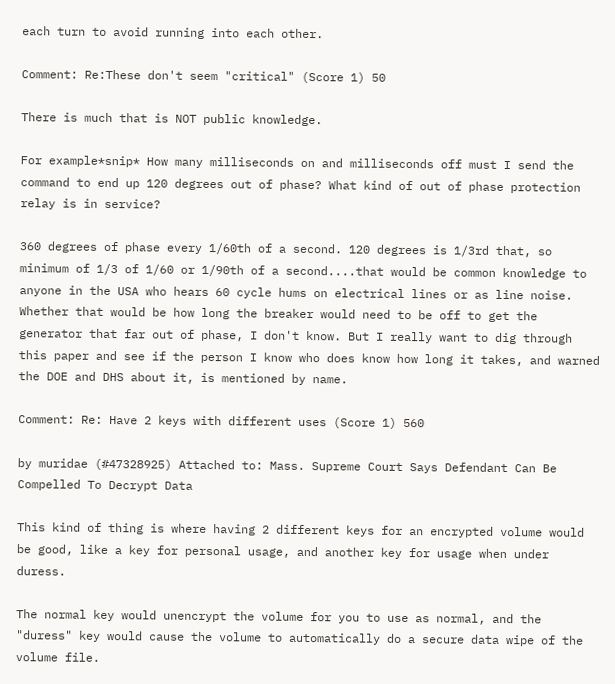each turn to avoid running into each other.

Comment: Re:These don't seem "critical" (Score 1) 50

There is much that is NOT public knowledge.

For example*snip* How many milliseconds on and milliseconds off must I send the command to end up 120 degrees out of phase? What kind of out of phase protection relay is in service?

360 degrees of phase every 1/60th of a second. 120 degrees is 1/3rd that, so minimum of 1/3 of 1/60 or 1/90th of a second....that would be common knowledge to anyone in the USA who hears 60 cycle hums on electrical lines or as line noise. Whether that would be how long the breaker would need to be off to get the generator that far out of phase, I don't know. But I really want to dig through this paper and see if the person I know who does know how long it takes, and warned the DOE and DHS about it, is mentioned by name.

Comment: Re: Have 2 keys with different uses (Score 1) 560

by muridae (#47328925) Attached to: Mass. Supreme Court Says Defendant Can Be Compelled To Decrypt Data

This kind of thing is where having 2 different keys for an encrypted volume would be good, like a key for personal usage, and another key for usage when under duress.

The normal key would unencrypt the volume for you to use as normal, and the "duress" key would cause the volume to automatically do a secure data wipe of the volume file.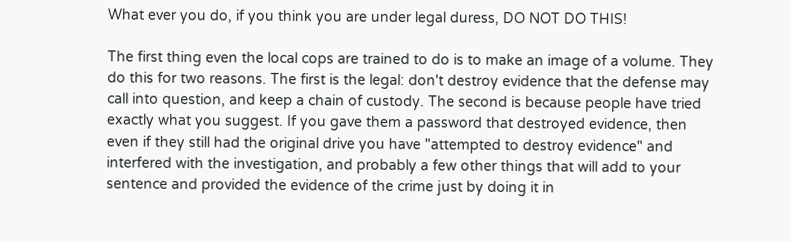What ever you do, if you think you are under legal duress, DO NOT DO THIS!

The first thing even the local cops are trained to do is to make an image of a volume. They do this for two reasons. The first is the legal: don't destroy evidence that the defense may call into question, and keep a chain of custody. The second is because people have tried exactly what you suggest. If you gave them a password that destroyed evidence, then even if they still had the original drive you have "attempted to destroy evidence" and interfered with the investigation, and probably a few other things that will add to your sentence and provided the evidence of the crime just by doing it in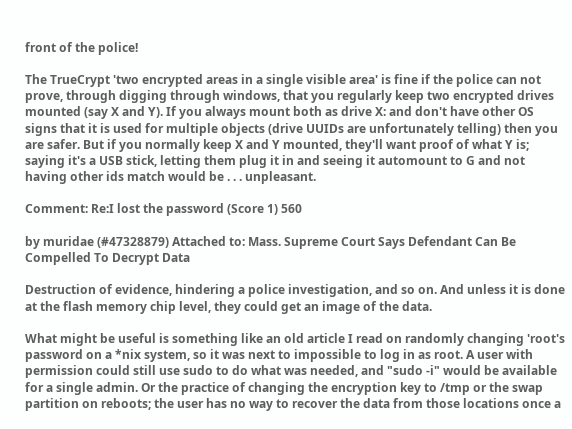front of the police!

The TrueCrypt 'two encrypted areas in a single visible area' is fine if the police can not prove, through digging through windows, that you regularly keep two encrypted drives mounted (say X and Y). If you always mount both as drive X: and don't have other OS signs that it is used for multiple objects (drive UUIDs are unfortunately telling) then you are safer. But if you normally keep X and Y mounted, they'll want proof of what Y is; saying it's a USB stick, letting them plug it in and seeing it automount to G and not having other ids match would be . . . unpleasant.

Comment: Re:I lost the password (Score 1) 560

by muridae (#47328879) Attached to: Mass. Supreme Court Says Defendant Can Be Compelled To Decrypt Data

Destruction of evidence, hindering a police investigation, and so on. And unless it is done at the flash memory chip level, they could get an image of the data.

What might be useful is something like an old article I read on randomly changing 'root's password on a *nix system, so it was next to impossible to log in as root. A user with permission could still use sudo to do what was needed, and "sudo -i" would be available for a single admin. Or the practice of changing the encryption key to /tmp or the swap partition on reboots; the user has no way to recover the data from those locations once a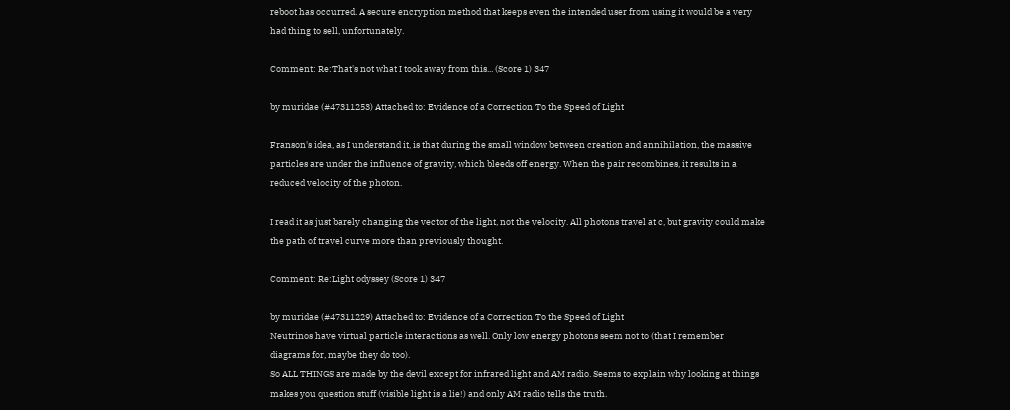reboot has occurred. A secure encryption method that keeps even the intended user from using it would be a very had thing to sell, unfortunately.

Comment: Re:That's not what I took away from this... (Score 1) 347

by muridae (#47311253) Attached to: Evidence of a Correction To the Speed of Light

Franson's idea, as I understand it, is that during the small window between creation and annihilation, the massive particles are under the influence of gravity, which bleeds off energy. When the pair recombines, it results in a reduced velocity of the photon.

I read it as just barely changing the vector of the light, not the velocity. All photons travel at c, but gravity could make the path of travel curve more than previously thought.

Comment: Re:Light odyssey (Score 1) 347

by muridae (#47311229) Attached to: Evidence of a Correction To the Speed of Light
Neutrinos have virtual particle interactions as well. Only low energy photons seem not to (that I remember diagrams for, maybe they do too).
So ALL THINGS are made by the devil except for infrared light and AM radio. Seems to explain why looking at things makes you question stuff (visible light is a lie!) and only AM radio tells the truth.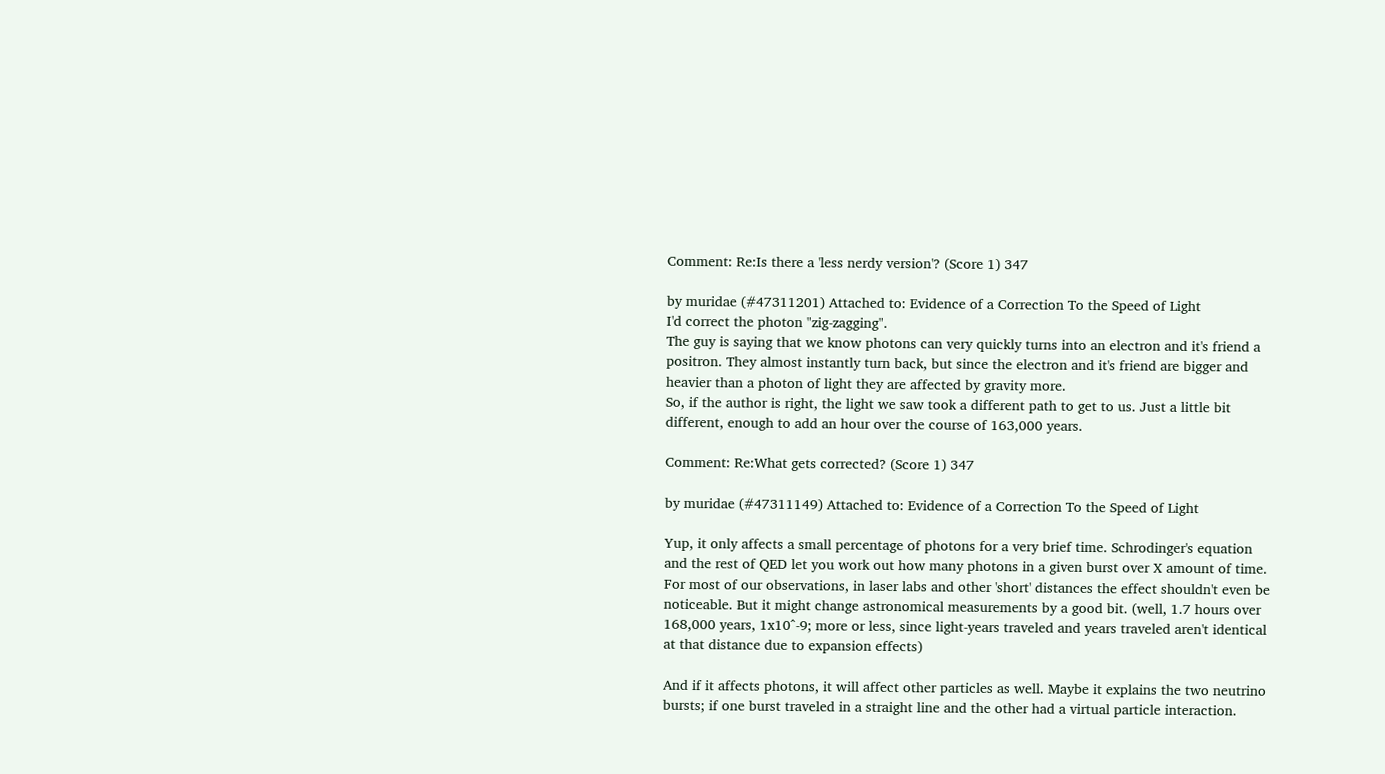Comment: Re:Is there a 'less nerdy version'? (Score 1) 347

by muridae (#47311201) Attached to: Evidence of a Correction To the Speed of Light
I'd correct the photon "zig-zagging".
The guy is saying that we know photons can very quickly turns into an electron and it's friend a positron. They almost instantly turn back, but since the electron and it's friend are bigger and heavier than a photon of light they are affected by gravity more.
So, if the author is right, the light we saw took a different path to get to us. Just a little bit different, enough to add an hour over the course of 163,000 years.

Comment: Re:What gets corrected? (Score 1) 347

by muridae (#47311149) Attached to: Evidence of a Correction To the Speed of Light

Yup, it only affects a small percentage of photons for a very brief time. Schrodinger's equation and the rest of QED let you work out how many photons in a given burst over X amount of time. For most of our observations, in laser labs and other 'short' distances the effect shouldn't even be noticeable. But it might change astronomical measurements by a good bit. (well, 1.7 hours over 168,000 years, 1x10^-9; more or less, since light-years traveled and years traveled aren't identical at that distance due to expansion effects)

And if it affects photons, it will affect other particles as well. Maybe it explains the two neutrino bursts; if one burst traveled in a straight line and the other had a virtual particle interaction.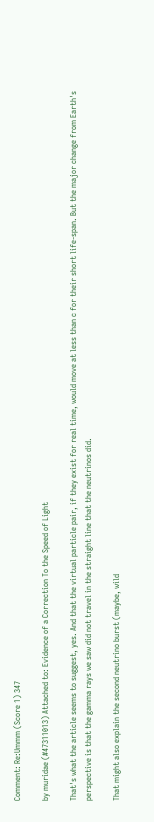Comment: Re:Ummm (Score 1) 347

by muridae (#47311013) Attached to: Evidence of a Correction To the Speed of Light

That's what the article seems to suggest, yes. And that the virtual particle pair, if they exist for real time, would move at less than c for their short life-span. But the major change from Earth's perspective is that the gamma rays we saw did not travel in the straight line that the neutrinos did.

That might also explain the second neutrino burst (maybe, wild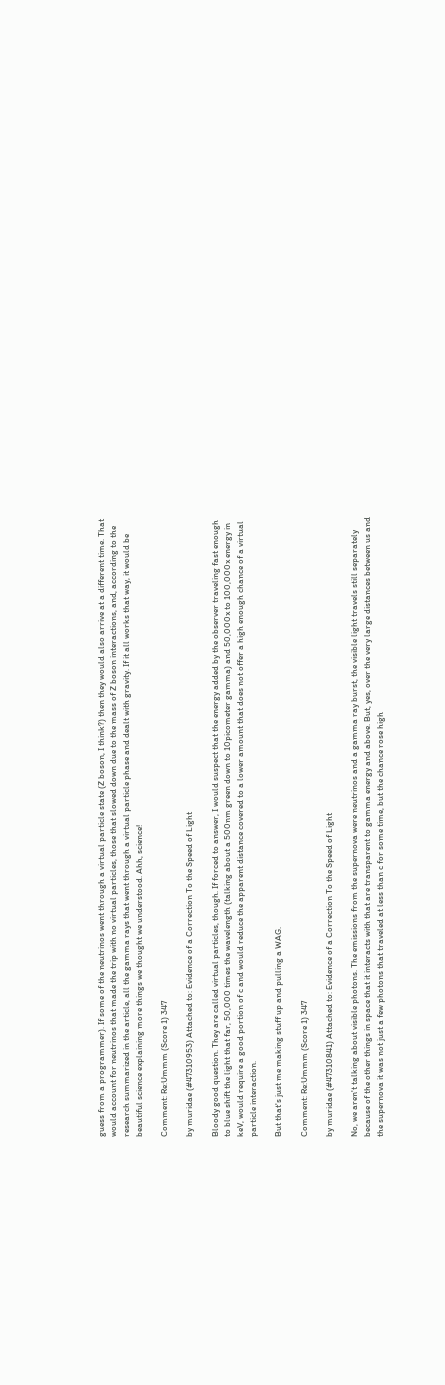guess from a programmer). If some of the neutrinos went through a virtual particle state (Z boson, I think?) then they would also arrive at a different time. That would account for neutrinos that made the trip with no virtual particles, those that slowed down due to the mass of Z boson interactions, and, according to the research summarized in the article, all the gamma rays that went through a virtual particle phase and dealt with gravity. If it all works that way, it would be beautiful science explaining more things we thought we understood. Ahh, science!

Comment: Re:Ummm (Score 1) 347

by muridae (#47310953) Attached to: Evidence of a Correction To the Speed of Light

Bloody good question. They are called virtual particles, though. If forced to answer, I would suspect that the energy added by the observer traveling fast enough to blue shift the light that far, 50,000 times the wavelength (talking about a 500nm green down to 10picometer gamma) and 50,000x to 100,000x energy in keV, would require a good portion of c and would reduce the apparent distance covered to a lower amount that does not offer a high enough chance of a virtual particle interaction.

But that's just me making stuff up and pulling a WAG.

Comment: Re:Ummm (Score 1) 347

by muridae (#47310841) Attached to: Evidence of a Correction To the Speed of Light

No, we aren't talking about visible photons. The emissions from the supernova were neutrinos and a gamma ray burst, the visible light travels still separately because of the other things in space that it interacts with that are transparent to gamma energy and above. But, yes, over the very large distances between us and the supernova it was not just a few photons that traveled at less than c for some time, but the chance rose high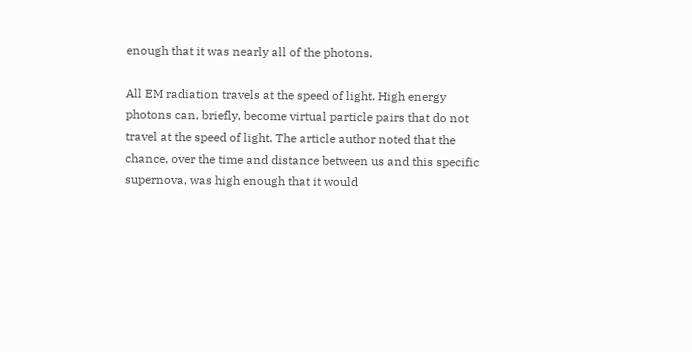enough that it was nearly all of the photons.

All EM radiation travels at the speed of light. High energy photons can, briefly, become virtual particle pairs that do not travel at the speed of light. The article author noted that the chance, over the time and distance between us and this specific supernova, was high enough that it would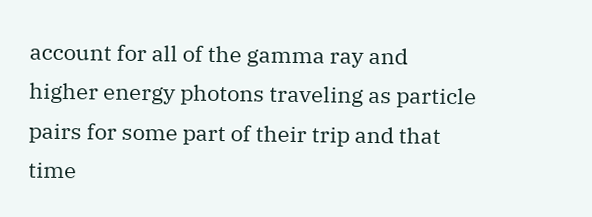account for all of the gamma ray and higher energy photons traveling as particle pairs for some part of their trip and that time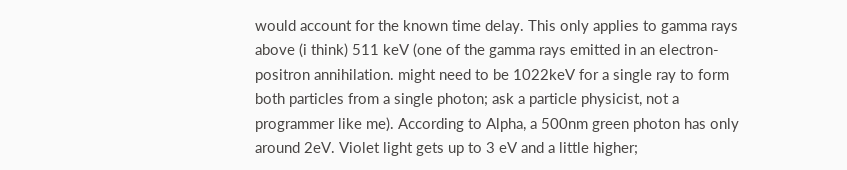would account for the known time delay. This only applies to gamma rays above (i think) 511 keV (one of the gamma rays emitted in an electron-positron annihilation. might need to be 1022keV for a single ray to form both particles from a single photon; ask a particle physicist, not a programmer like me). According to Alpha, a 500nm green photon has only around 2eV. Violet light gets up to 3 eV and a little higher;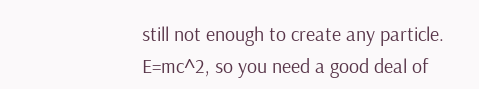still not enough to create any particle. E=mc^2, so you need a good deal of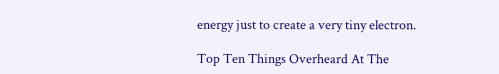energy just to create a very tiny electron.

Top Ten Things Overheard At The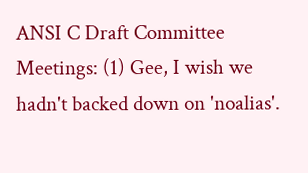ANSI C Draft Committee Meetings: (1) Gee, I wish we hadn't backed down on 'noalias'.